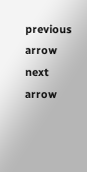previous arrow
next arrow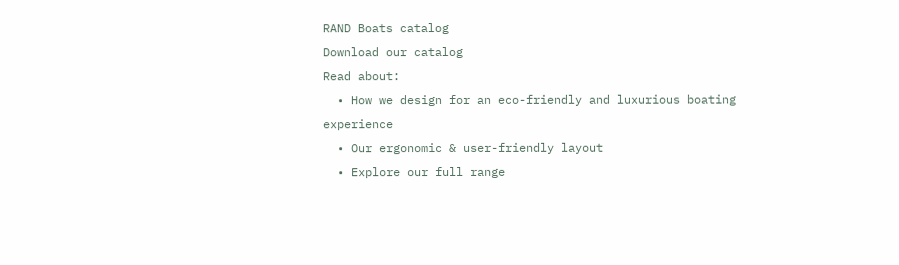RAND Boats catalog
Download our catalog
Read about:
  • How we design for an eco-friendly and luxurious boating experience
  • Our ergonomic & user-friendly layout
  • Explore our full range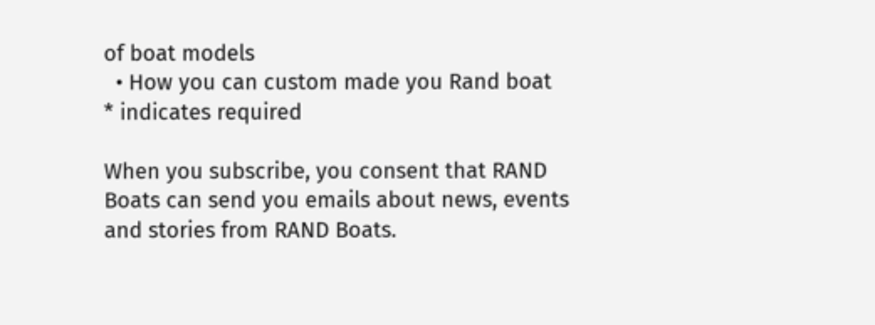of boat models
  • How you can custom made you Rand boat
* indicates required

When you subscribe, you consent that RAND Boats can send you emails about news, events and stories from RAND Boats.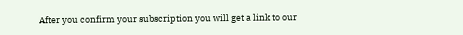After you confirm your subscription you will get a link to our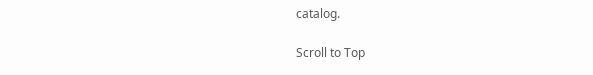catalog.

Scroll to Top